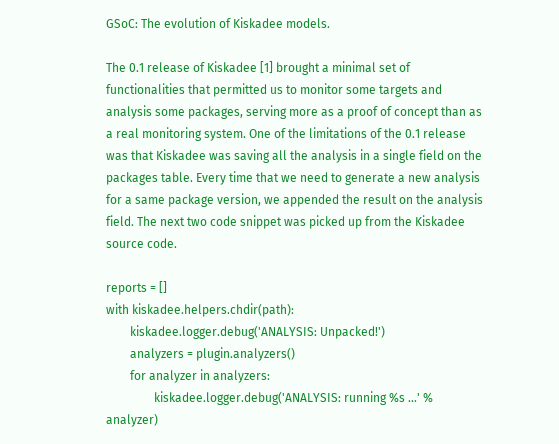GSoC: The evolution of Kiskadee models.

The 0.1 release of Kiskadee [1] brought a minimal set of functionalities that permitted us to monitor some targets and analysis some packages, serving more as a proof of concept than as a real monitoring system. One of the limitations of the 0.1 release was that Kiskadee was saving all the analysis in a single field on the packages table. Every time that we need to generate a new analysis for a same package version, we appended the result on the analysis field. The next two code snippet was picked up from the Kiskadee source code.

reports = []
with kiskadee.helpers.chdir(path):
        kiskadee.logger.debug('ANALYSIS: Unpacked!')
        analyzers = plugin.analyzers()
        for analyzer in analyzers:
                kiskadee.logger.debug('ANALYSIS: running %s ...' % analyzer)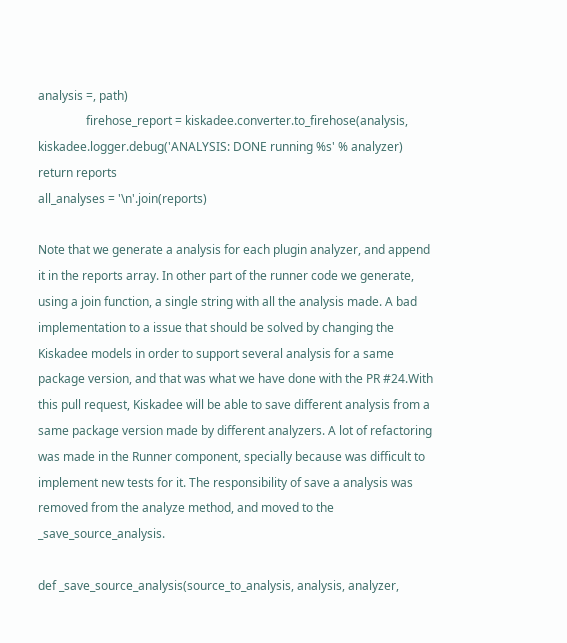analysis =, path)
                firehose_report = kiskadee.converter.to_firehose(analysis,
kiskadee.logger.debug('ANALYSIS: DONE running %s' % analyzer)
return reports
all_analyses = '\n'.join(reports)

Note that we generate a analysis for each plugin analyzer, and append it in the reports array. In other part of the runner code we generate, using a join function, a single string with all the analysis made. A bad implementation to a issue that should be solved by changing the Kiskadee models in order to support several analysis for a same package version, and that was what we have done with the PR #24.With this pull request, Kiskadee will be able to save different analysis from a same package version made by different analyzers. A lot of refactoring was made in the Runner component, specially because was difficult to implement new tests for it. The responsibility of save a analysis was removed from the analyze method, and moved to the _save_source_analysis.

def _save_source_analysis(source_to_analysis, analysis, analyzer,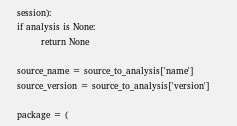session):
if analysis is None:
        return None

source_name = source_to_analysis['name']
source_version = source_to_analysis['version']

package = (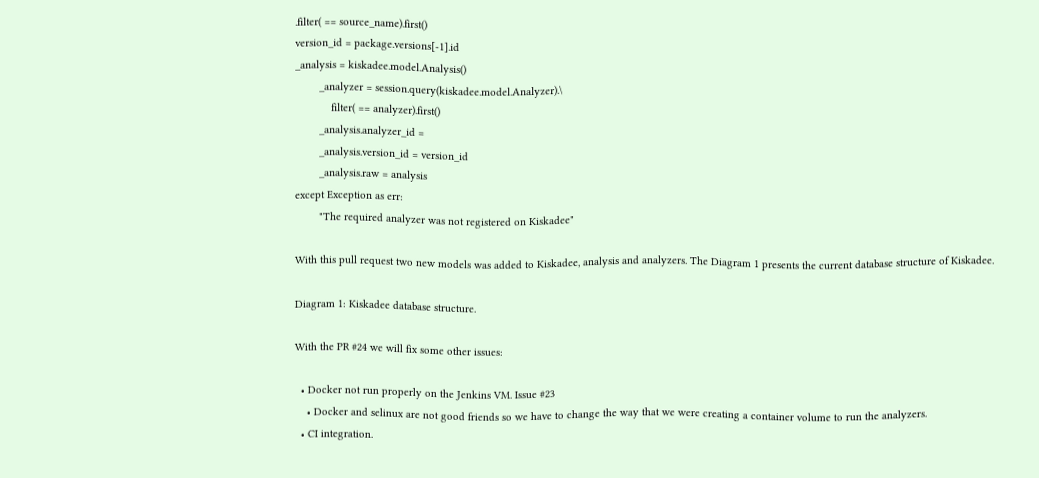.filter( == source_name).first()
version_id = package.versions[-1].id
_analysis = kiskadee.model.Analysis()
        _analyzer = session.query(kiskadee.model.Analyzer).\
            filter( == analyzer).first()
        _analysis.analyzer_id =
        _analysis.version_id = version_id
        _analysis.raw = analysis
except Exception as err:
        "The required analyzer was not registered on Kiskadee"

With this pull request two new models was added to Kiskadee, analysis and analyzers. The Diagram 1 presents the current database structure of Kiskadee.

Diagram 1: Kiskadee database structure.

With the PR #24 we will fix some other issues:

  • Docker not run properly on the Jenkins VM. Issue #23
    • Docker and selinux are not good friends so we have to change the way that we were creating a container volume to run the analyzers.
  • CI integration.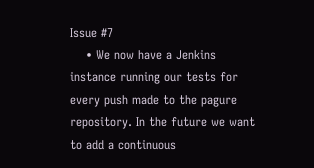Issue #7
    • We now have a Jenkins instance running our tests for every push made to the pagure repository. In the future we want to add a continuous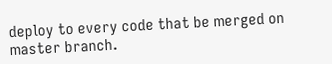deploy to every code that be merged on master branch.